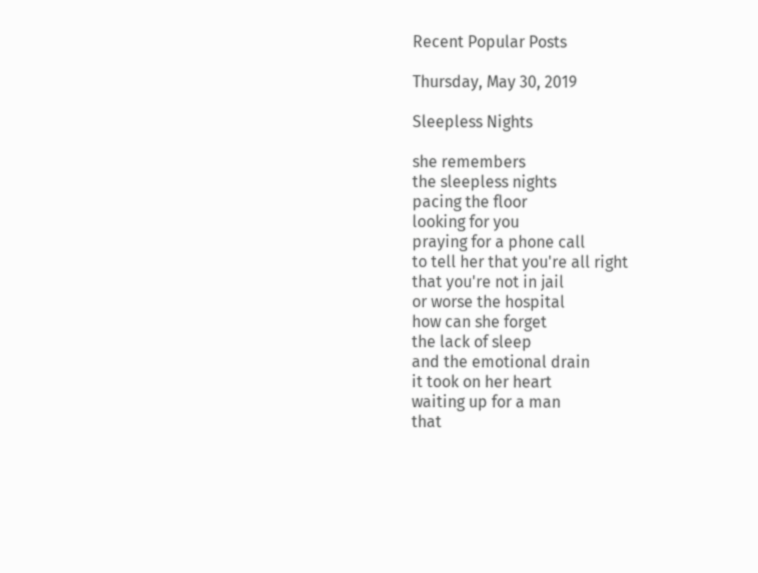Recent Popular Posts

Thursday, May 30, 2019

Sleepless Nights

she remembers
the sleepless nights
pacing the floor
looking for you
praying for a phone call
to tell her that you're all right
that you're not in jail
or worse the hospital
how can she forget
the lack of sleep
and the emotional drain
it took on her heart
waiting up for a man
that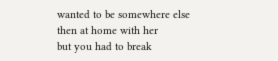wanted to be somewhere else
then at home with her
but you had to break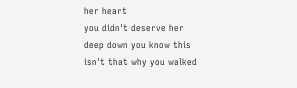her heart
you didn't deserve her
deep down you know this
isn't that why you walked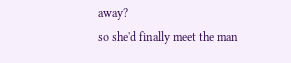away?
so she'd finally meet the man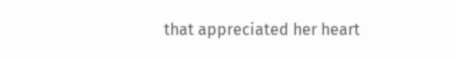that appreciated her heart